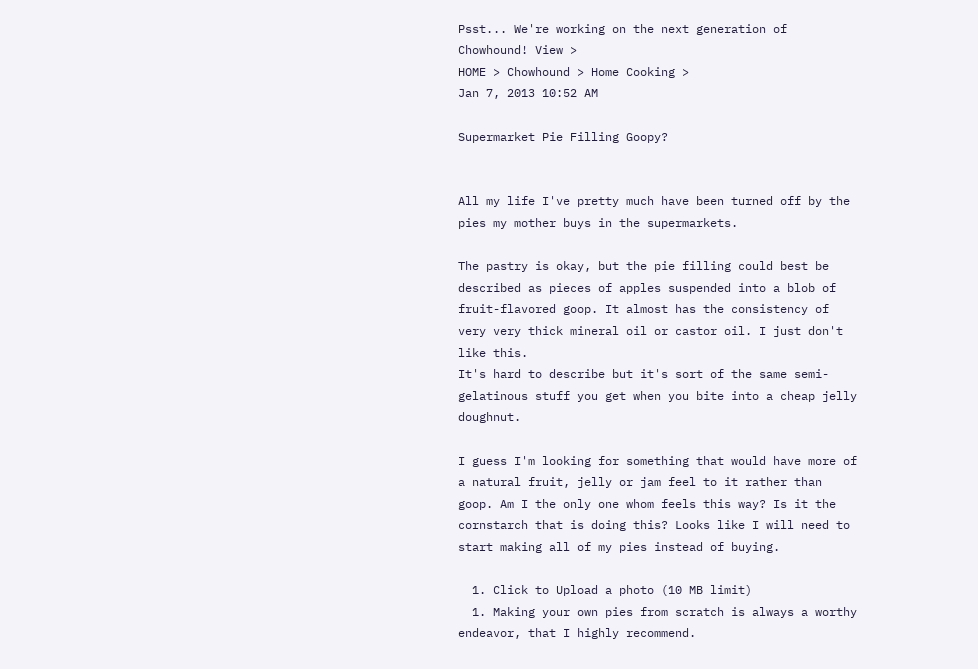Psst... We're working on the next generation of Chowhound! View >
HOME > Chowhound > Home Cooking >
Jan 7, 2013 10:52 AM

Supermarket Pie Filling Goopy?


All my life I've pretty much have been turned off by the pies my mother buys in the supermarkets.

The pastry is okay, but the pie filling could best be described as pieces of apples suspended into a blob of fruit-flavored goop. It almost has the consistency of very very thick mineral oil or castor oil. I just don't like this.
It's hard to describe but it's sort of the same semi-gelatinous stuff you get when you bite into a cheap jelly doughnut.

I guess I'm looking for something that would have more of a natural fruit, jelly or jam feel to it rather than goop. Am I the only one whom feels this way? Is it the cornstarch that is doing this? Looks like I will need to start making all of my pies instead of buying.

  1. Click to Upload a photo (10 MB limit)
  1. Making your own pies from scratch is always a worthy endeavor, that I highly recommend.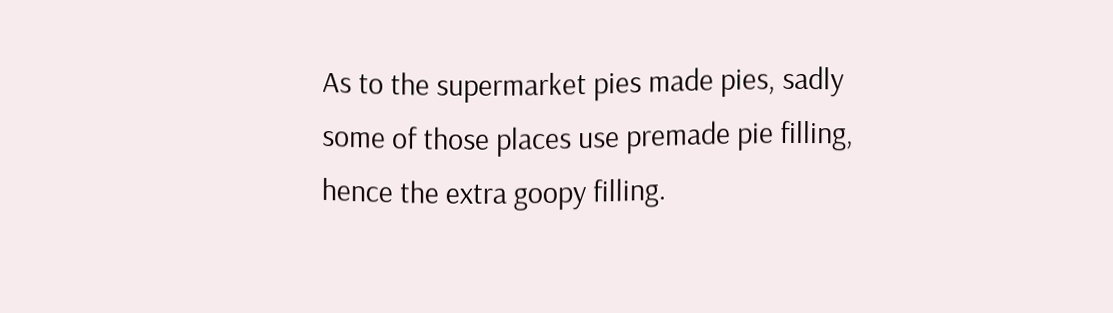As to the supermarket pies made pies, sadly some of those places use premade pie filling, hence the extra goopy filling.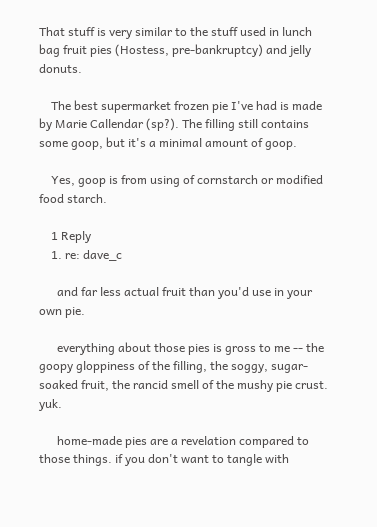That stuff is very similar to the stuff used in lunch bag fruit pies (Hostess, pre-bankruptcy) and jelly donuts.

    The best supermarket frozen pie I've had is made by Marie Callendar (sp?). The filling still contains some goop, but it's a minimal amount of goop.

    Yes, goop is from using of cornstarch or modified food starch.

    1 Reply
    1. re: dave_c

      and far less actual fruit than you'd use in your own pie.

      everything about those pies is gross to me -- the goopy gloppiness of the filling, the soggy, sugar-soaked fruit, the rancid smell of the mushy pie crust. yuk.

      home-made pies are a revelation compared to those things. if you don't want to tangle with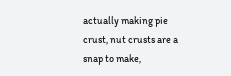actually making pie crust, nut crusts are a snap to make,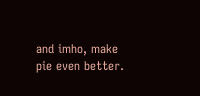and imho, make pie even better.